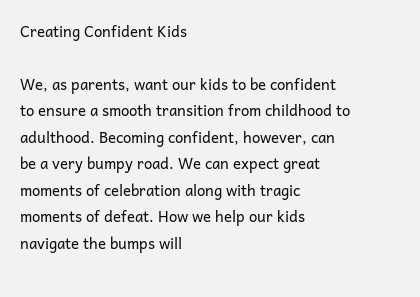Creating Confident Kids

We, as parents, want our kids to be confident to ensure a smooth transition from childhood to adulthood. Becoming confident, however, can be a very bumpy road. We can expect great moments of celebration along with tragic moments of defeat. How we help our kids navigate the bumps will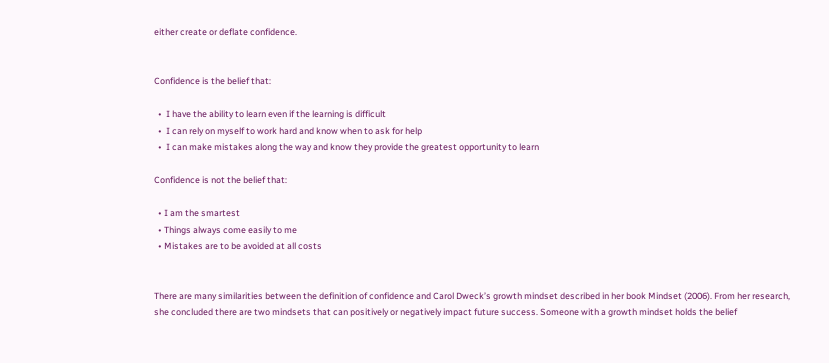either create or deflate confidence.


Confidence is the belief that:

  •  I have the ability to learn even if the learning is difficult
  •  I can rely on myself to work hard and know when to ask for help
  •  I can make mistakes along the way and know they provide the greatest opportunity to learn

Confidence is not the belief that:

  • I am the smartest
  • Things always come easily to me
  • Mistakes are to be avoided at all costs


There are many similarities between the definition of confidence and Carol Dweck’s growth mindset described in her book Mindset (2006). From her research, she concluded there are two mindsets that can positively or negatively impact future success. Someone with a growth mindset holds the belief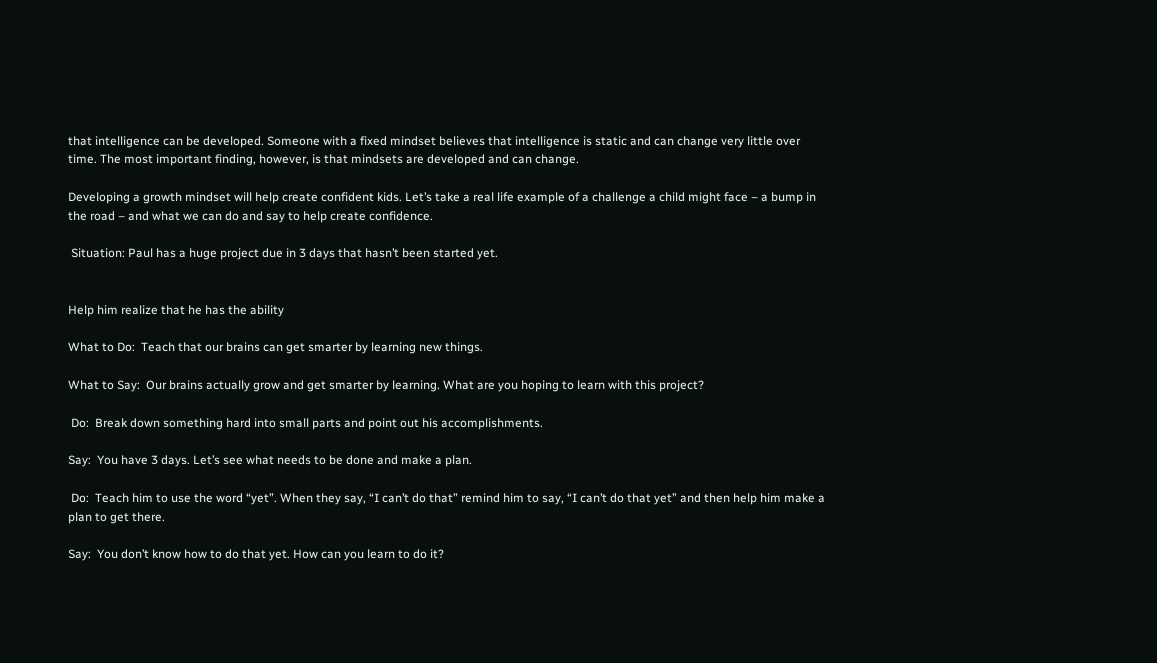that intelligence can be developed. Someone with a fixed mindset believes that intelligence is static and can change very little over time. The most important finding, however, is that mindsets are developed and can change.

Developing a growth mindset will help create confident kids. Let’s take a real life example of a challenge a child might face – a bump in the road – and what we can do and say to help create confidence.

 Situation: Paul has a huge project due in 3 days that hasn’t been started yet.


Help him realize that he has the ability

What to Do:  Teach that our brains can get smarter by learning new things.

What to Say:  Our brains actually grow and get smarter by learning. What are you hoping to learn with this project?

 Do:  Break down something hard into small parts and point out his accomplishments.

Say:  You have 3 days. Let’s see what needs to be done and make a plan.

 Do:  Teach him to use the word “yet”. When they say, “I can’t do that” remind him to say, “I can’t do that yet” and then help him make a plan to get there.

Say:  You don’t know how to do that yet. How can you learn to do it?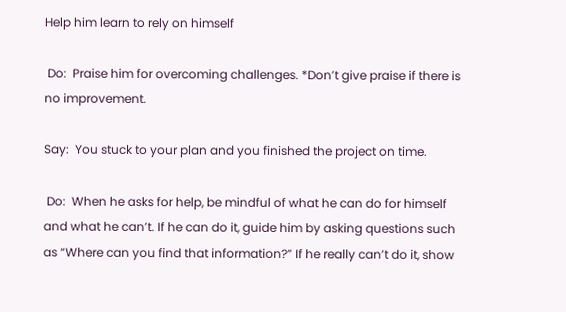Help him learn to rely on himself

 Do:  Praise him for overcoming challenges. *Don’t give praise if there is no improvement.

Say:  You stuck to your plan and you finished the project on time.

 Do:  When he asks for help, be mindful of what he can do for himself and what he can’t. If he can do it, guide him by asking questions such as “Where can you find that information?” If he really can’t do it, show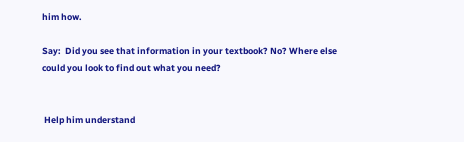him how.

Say:  Did you see that information in your textbook? No? Where else could you look to find out what you need?


 Help him understand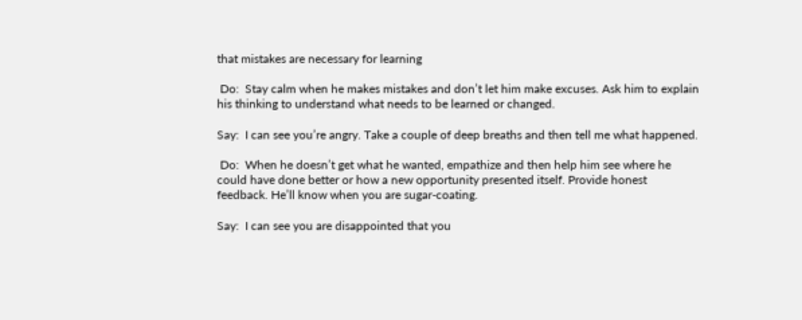that mistakes are necessary for learning

 Do:  Stay calm when he makes mistakes and don’t let him make excuses. Ask him to explain his thinking to understand what needs to be learned or changed.

Say:  I can see you’re angry. Take a couple of deep breaths and then tell me what happened.

 Do:  When he doesn’t get what he wanted, empathize and then help him see where he could have done better or how a new opportunity presented itself. Provide honest feedback. He’ll know when you are sugar-coating.

Say:  I can see you are disappointed that you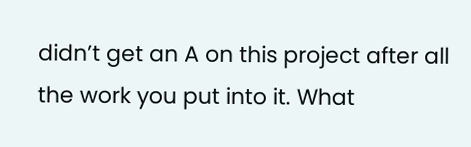didn’t get an A on this project after all the work you put into it. What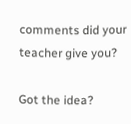comments did your teacher give you?

Got the idea?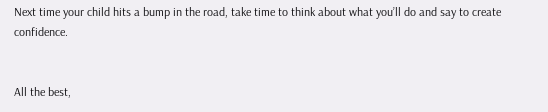Next time your child hits a bump in the road, take time to think about what you’ll do and say to create confidence.


All the best,